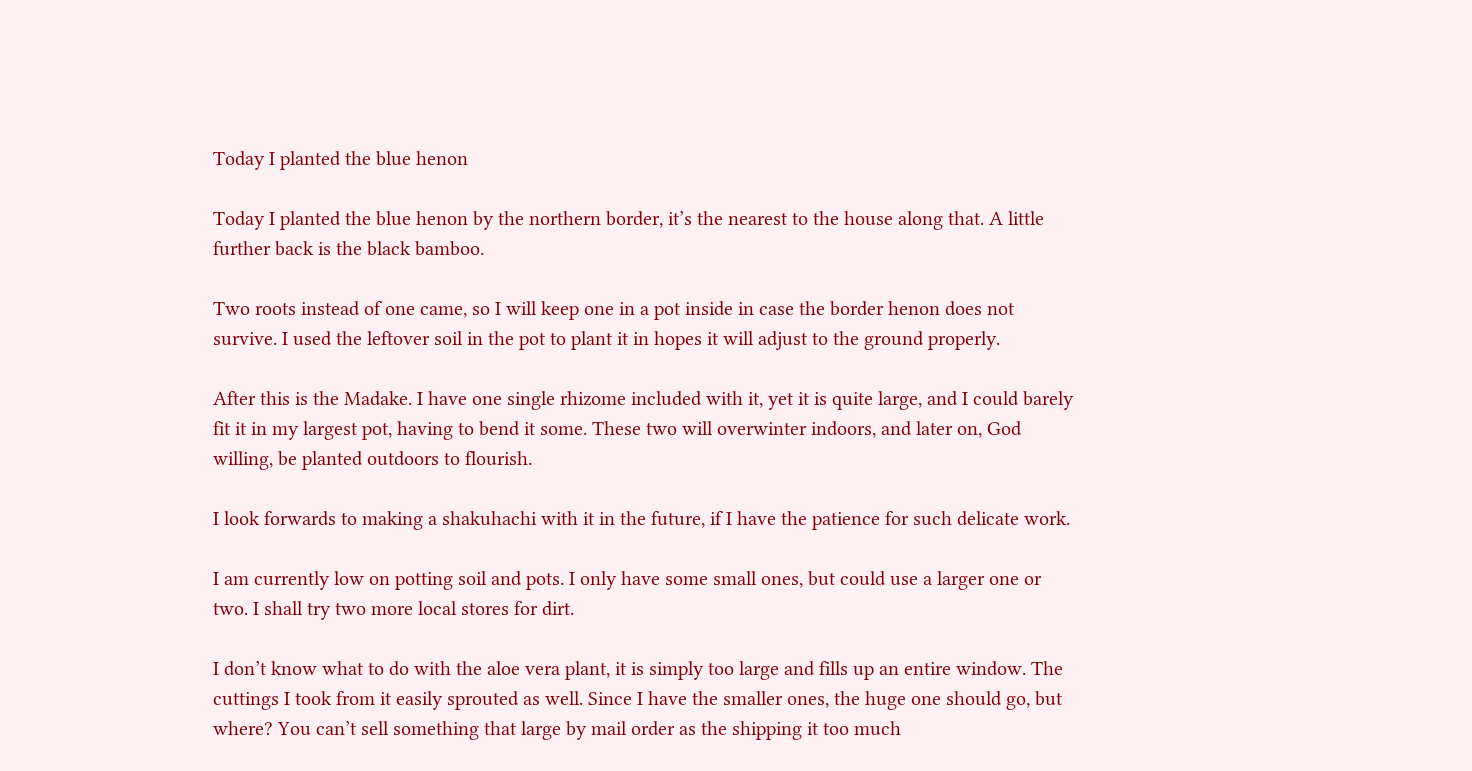Today I planted the blue henon

Today I planted the blue henon by the northern border, it’s the nearest to the house along that. A little further back is the black bamboo.

Two roots instead of one came, so I will keep one in a pot inside in case the border henon does not survive. I used the leftover soil in the pot to plant it in hopes it will adjust to the ground properly.

After this is the Madake. I have one single rhizome included with it, yet it is quite large, and I could barely fit it in my largest pot, having to bend it some. These two will overwinter indoors, and later on, God willing, be planted outdoors to flourish.

I look forwards to making a shakuhachi with it in the future, if I have the patience for such delicate work.

I am currently low on potting soil and pots. I only have some small ones, but could use a larger one or two. I shall try two more local stores for dirt.

I don’t know what to do with the aloe vera plant, it is simply too large and fills up an entire window. The cuttings I took from it easily sprouted as well. Since I have the smaller ones, the huge one should go, but where? You can’t sell something that large by mail order as the shipping it too much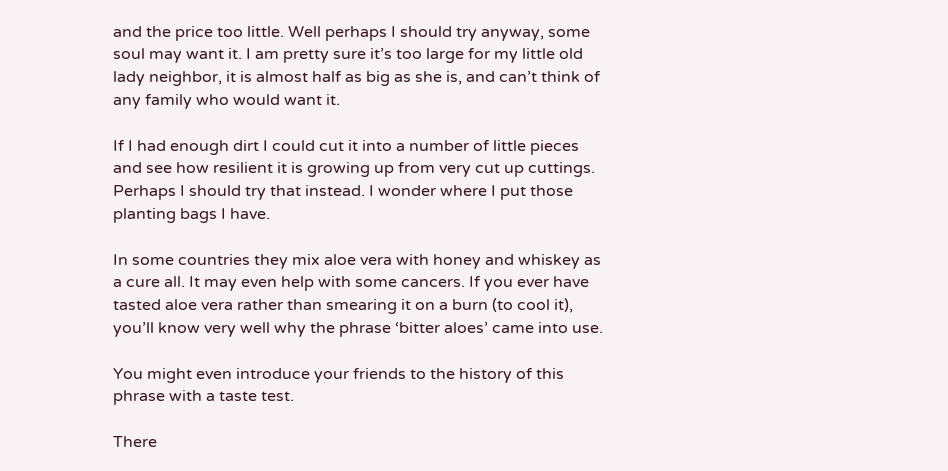and the price too little. Well perhaps I should try anyway, some soul may want it. I am pretty sure it’s too large for my little old lady neighbor, it is almost half as big as she is, and can’t think of any family who would want it.

If I had enough dirt I could cut it into a number of little pieces and see how resilient it is growing up from very cut up cuttings. Perhaps I should try that instead. I wonder where I put those planting bags I have.

In some countries they mix aloe vera with honey and whiskey as a cure all. It may even help with some cancers. If you ever have tasted aloe vera rather than smearing it on a burn (to cool it), you’ll know very well why the phrase ‘bitter aloes’ came into use.

You might even introduce your friends to the history of this phrase with a taste test.

There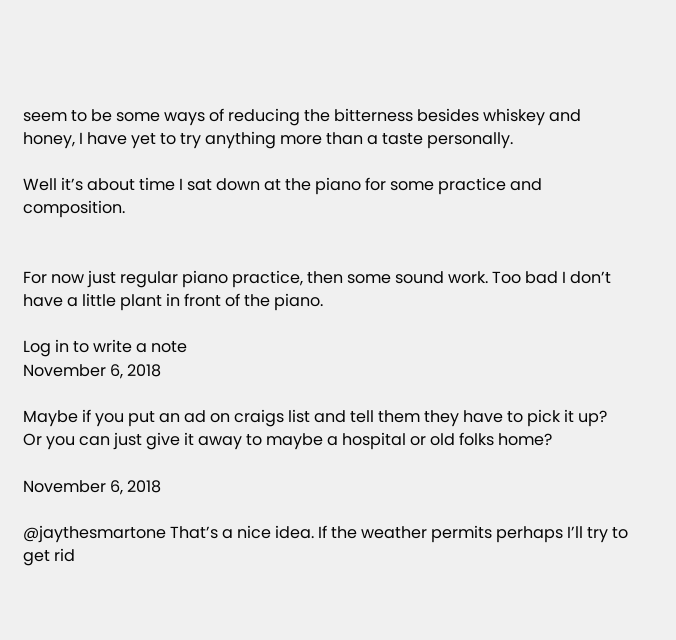seem to be some ways of reducing the bitterness besides whiskey and honey, I have yet to try anything more than a taste personally.

Well it’s about time I sat down at the piano for some practice and composition.


For now just regular piano practice, then some sound work. Too bad I don’t have a little plant in front of the piano.

Log in to write a note
November 6, 2018

Maybe if you put an ad on craigs list and tell them they have to pick it up?  Or you can just give it away to maybe a hospital or old folks home?

November 6, 2018

@jaythesmartone That’s a nice idea. If the weather permits perhaps I’ll try to get rid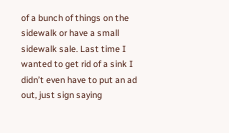of a bunch of things on the sidewalk or have a small sidewalk sale. Last time I wanted to get rid of a sink I didn’t even have to put an ad out, just sign saying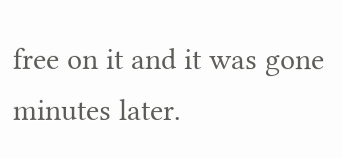free on it and it was gone minutes later.